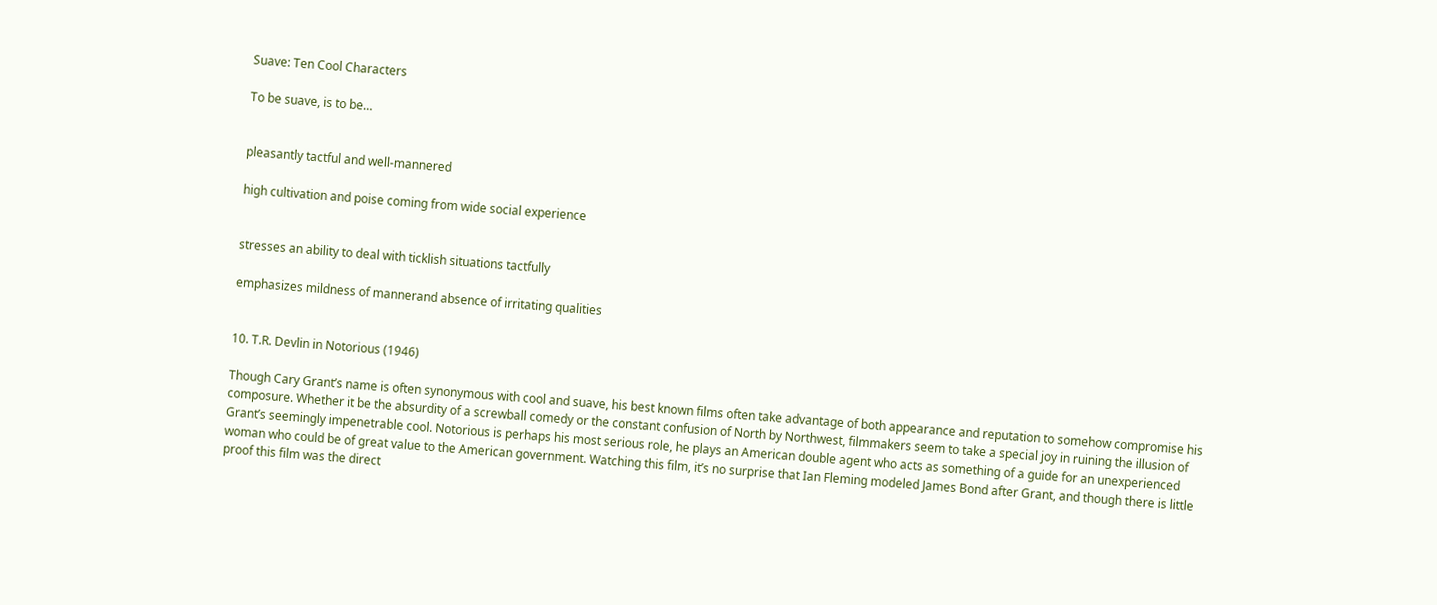Suave: Ten Cool Characters

To be suave, is to be…


pleasantly tactful and well-mannered

high cultivation and poise coming from wide social experience


stresses an ability to deal with ticklish situations tactfully

emphasizes mildness of mannerand absence of irritating qualities


10. T.R. Devlin in Notorious (1946)

Though Cary Grant’s name is often synonymous with cool and suave, his best known films often take advantage of both appearance and reputation to somehow compromise his composure. Whether it be the absurdity of a screwball comedy or the constant confusion of North by Northwest, filmmakers seem to take a special joy in ruining the illusion of Grant’s seemingly impenetrable cool. Notorious is perhaps his most serious role, he plays an American double agent who acts as something of a guide for an unexperienced woman who could be of great value to the American government. Watching this film, it’s no surprise that Ian Fleming modeled James Bond after Grant, and though there is little proof this film was the direct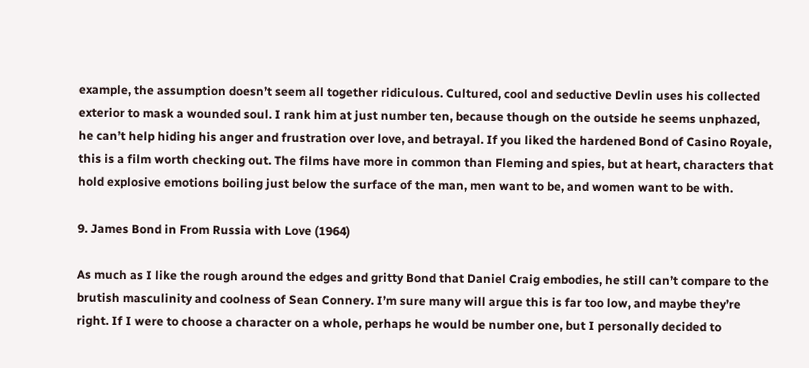example, the assumption doesn’t seem all together ridiculous. Cultured, cool and seductive Devlin uses his collected exterior to mask a wounded soul. I rank him at just number ten, because though on the outside he seems unphazed, he can’t help hiding his anger and frustration over love, and betrayal. If you liked the hardened Bond of Casino Royale, this is a film worth checking out. The films have more in common than Fleming and spies, but at heart, characters that hold explosive emotions boiling just below the surface of the man, men want to be, and women want to be with.

9. James Bond in From Russia with Love (1964)

As much as I like the rough around the edges and gritty Bond that Daniel Craig embodies, he still can’t compare to the brutish masculinity and coolness of Sean Connery. I’m sure many will argue this is far too low, and maybe they’re right. If I were to choose a character on a whole, perhaps he would be number one, but I personally decided to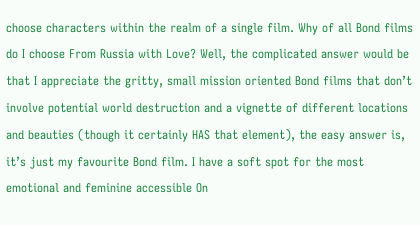choose characters within the realm of a single film. Why of all Bond films do I choose From Russia with Love? Well, the complicated answer would be that I appreciate the gritty, small mission oriented Bond films that don’t involve potential world destruction and a vignette of different locations and beauties (though it certainly HAS that element), the easy answer is, it’s just my favourite Bond film. I have a soft spot for the most emotional and feminine accessible On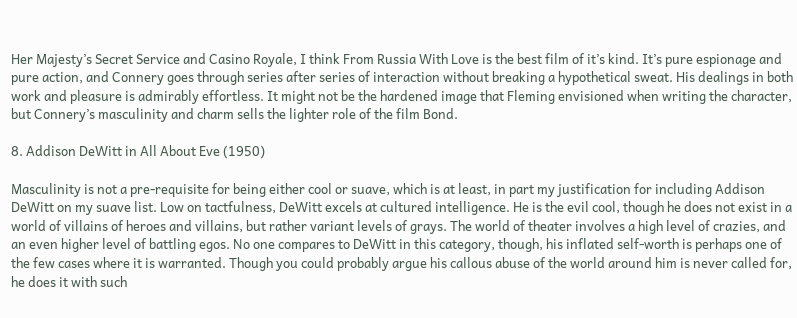Her Majesty’s Secret Service and Casino Royale, I think From Russia With Love is the best film of it’s kind. It’s pure espionage and pure action, and Connery goes through series after series of interaction without breaking a hypothetical sweat. His dealings in both work and pleasure is admirably effortless. It might not be the hardened image that Fleming envisioned when writing the character, but Connery’s masculinity and charm sells the lighter role of the film Bond.

8. Addison DeWitt in All About Eve (1950)

Masculinity is not a pre-requisite for being either cool or suave, which is at least, in part my justification for including Addison DeWitt on my suave list. Low on tactfulness, DeWitt excels at cultured intelligence. He is the evil cool, though he does not exist in a world of villains of heroes and villains, but rather variant levels of grays. The world of theater involves a high level of crazies, and an even higher level of battling egos. No one compares to DeWitt in this category, though, his inflated self-worth is perhaps one of the few cases where it is warranted. Though you could probably argue his callous abuse of the world around him is never called for, he does it with such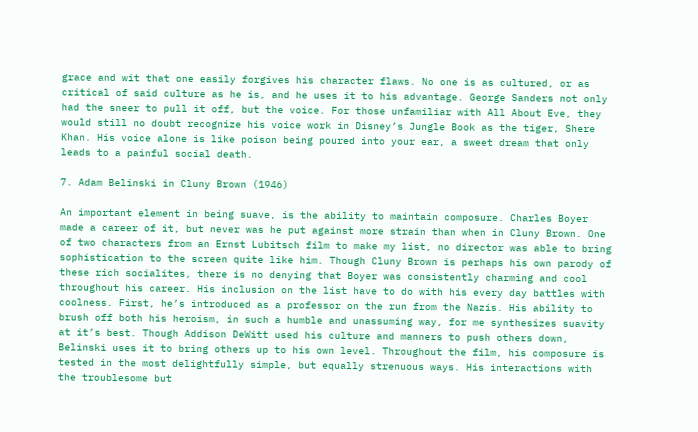grace and wit that one easily forgives his character flaws. No one is as cultured, or as critical of said culture as he is, and he uses it to his advantage. George Sanders not only had the sneer to pull it off, but the voice. For those unfamiliar with All About Eve, they would still no doubt recognize his voice work in Disney’s Jungle Book as the tiger, Shere Khan. His voice alone is like poison being poured into your ear, a sweet dream that only leads to a painful social death.

7. Adam Belinski in Cluny Brown (1946)

An important element in being suave, is the ability to maintain composure. Charles Boyer made a career of it, but never was he put against more strain than when in Cluny Brown. One of two characters from an Ernst Lubitsch film to make my list, no director was able to bring sophistication to the screen quite like him. Though Cluny Brown is perhaps his own parody of these rich socialites, there is no denying that Boyer was consistently charming and cool throughout his career. His inclusion on the list have to do with his every day battles with coolness. First, he’s introduced as a professor on the run from the Nazis. His ability to brush off both his heroism, in such a humble and unassuming way, for me synthesizes suavity at it’s best. Though Addison DeWitt used his culture and manners to push others down, Belinski uses it to bring others up to his own level. Throughout the film, his composure is tested in the most delightfully simple, but equally strenuous ways. His interactions with the troublesome but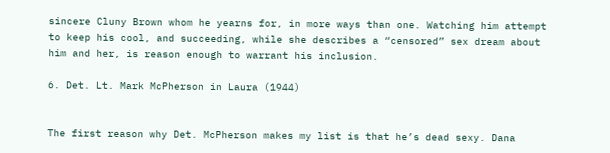sincere Cluny Brown whom he yearns for, in more ways than one. Watching him attempt to keep his cool, and succeeding, while she describes a “censored” sex dream about him and her, is reason enough to warrant his inclusion.

6. Det. Lt. Mark McPherson in Laura (1944)


The first reason why Det. McPherson makes my list is that he’s dead sexy. Dana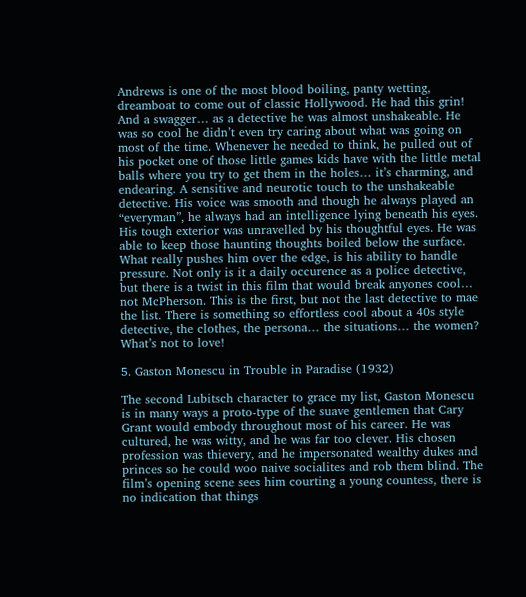Andrews is one of the most blood boiling, panty wetting, dreamboat to come out of classic Hollywood. He had this grin! And a swagger… as a detective he was almost unshakeable. He was so cool he didn’t even try caring about what was going on most of the time. Whenever he needed to think, he pulled out of his pocket one of those little games kids have with the little metal balls where you try to get them in the holes… it’s charming, and endearing. A sensitive and neurotic touch to the unshakeable detective. His voice was smooth and though he always played an “everyman”, he always had an intelligence lying beneath his eyes. His tough exterior was unravelled by his thoughtful eyes. He was able to keep those haunting thoughts boiled below the surface. What really pushes him over the edge, is his ability to handle pressure. Not only is it a daily occurence as a police detective, but there is a twist in this film that would break anyones cool… not McPherson. This is the first, but not the last detective to mae the list. There is something so effortless cool about a 40s style detective, the clothes, the persona… the situations… the women? What’s not to love!

5. Gaston Monescu in Trouble in Paradise (1932)

The second Lubitsch character to grace my list, Gaston Monescu is in many ways a proto-type of the suave gentlemen that Cary Grant would embody throughout most of his career. He was cultured, he was witty, and he was far too clever. His chosen profession was thievery, and he impersonated wealthy dukes and princes so he could woo naive socialites and rob them blind. The film’s opening scene sees him courting a young countess, there is no indication that things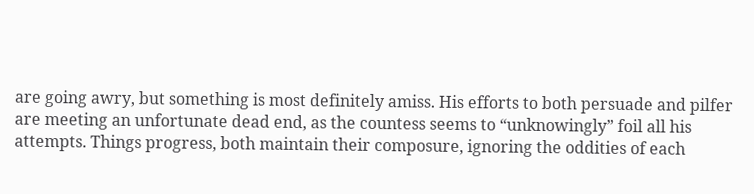are going awry, but something is most definitely amiss. His efforts to both persuade and pilfer are meeting an unfortunate dead end, as the countess seems to “unknowingly” foil all his attempts. Things progress, both maintain their composure, ignoring the oddities of each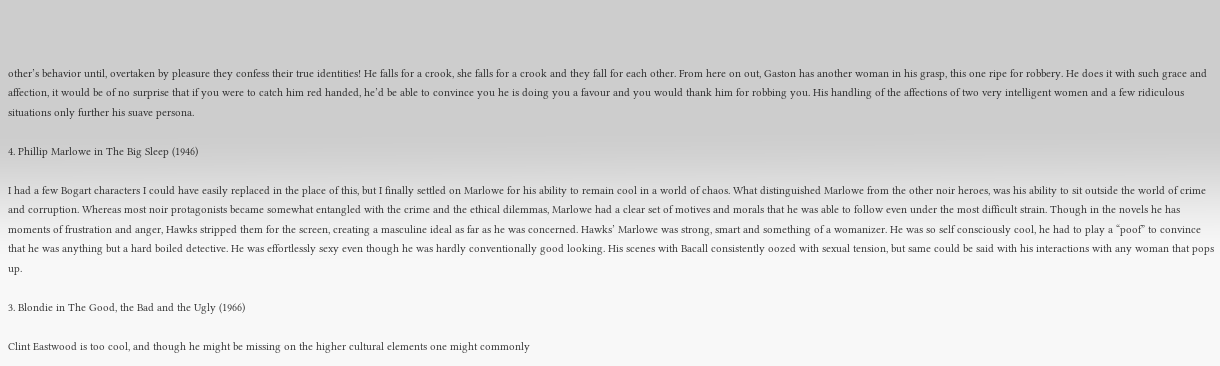other’s behavior until, overtaken by pleasure they confess their true identities! He falls for a crook, she falls for a crook and they fall for each other. From here on out, Gaston has another woman in his grasp, this one ripe for robbery. He does it with such grace and affection, it would be of no surprise that if you were to catch him red handed, he’d be able to convince you he is doing you a favour and you would thank him for robbing you. His handling of the affections of two very intelligent women and a few ridiculous situations only further his suave persona.

4. Phillip Marlowe in The Big Sleep (1946)

I had a few Bogart characters I could have easily replaced in the place of this, but I finally settled on Marlowe for his ability to remain cool in a world of chaos. What distinguished Marlowe from the other noir heroes, was his ability to sit outside the world of crime and corruption. Whereas most noir protagonists became somewhat entangled with the crime and the ethical dilemmas, Marlowe had a clear set of motives and morals that he was able to follow even under the most difficult strain. Though in the novels he has moments of frustration and anger, Hawks stripped them for the screen, creating a masculine ideal as far as he was concerned. Hawks’ Marlowe was strong, smart and something of a womanizer. He was so self consciously cool, he had to play a “poof” to convince that he was anything but a hard boiled detective. He was effortlessly sexy even though he was hardly conventionally good looking. His scenes with Bacall consistently oozed with sexual tension, but same could be said with his interactions with any woman that pops up.

3. Blondie in The Good, the Bad and the Ugly (1966)

Clint Eastwood is too cool, and though he might be missing on the higher cultural elements one might commonly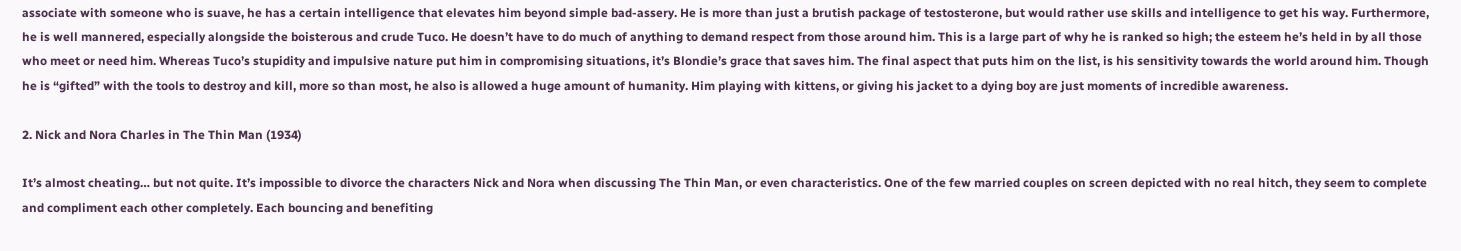associate with someone who is suave, he has a certain intelligence that elevates him beyond simple bad-assery. He is more than just a brutish package of testosterone, but would rather use skills and intelligence to get his way. Furthermore, he is well mannered, especially alongside the boisterous and crude Tuco. He doesn’t have to do much of anything to demand respect from those around him. This is a large part of why he is ranked so high; the esteem he’s held in by all those who meet or need him. Whereas Tuco’s stupidity and impulsive nature put him in compromising situations, it’s Blondie’s grace that saves him. The final aspect that puts him on the list, is his sensitivity towards the world around him. Though he is “gifted” with the tools to destroy and kill, more so than most, he also is allowed a huge amount of humanity. Him playing with kittens, or giving his jacket to a dying boy are just moments of incredible awareness.

2. Nick and Nora Charles in The Thin Man (1934)

It’s almost cheating… but not quite. It’s impossible to divorce the characters Nick and Nora when discussing The Thin Man, or even characteristics. One of the few married couples on screen depicted with no real hitch, they seem to complete and compliment each other completely. Each bouncing and benefiting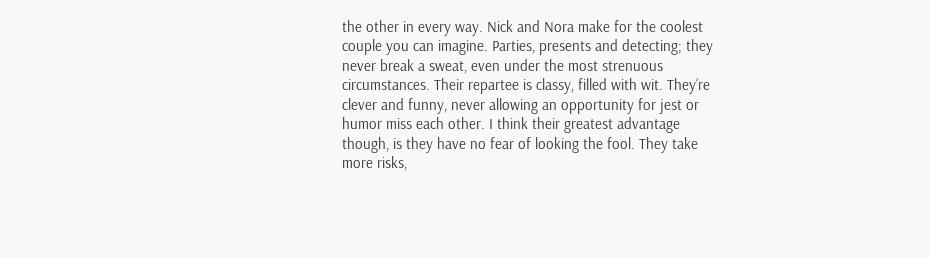the other in every way. Nick and Nora make for the coolest couple you can imagine. Parties, presents and detecting; they never break a sweat, even under the most strenuous circumstances. Their repartee is classy, filled with wit. They’re clever and funny, never allowing an opportunity for jest or humor miss each other. I think their greatest advantage though, is they have no fear of looking the fool. They take more risks,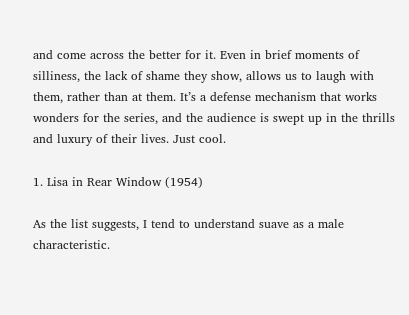and come across the better for it. Even in brief moments of silliness, the lack of shame they show, allows us to laugh with them, rather than at them. It’s a defense mechanism that works wonders for the series, and the audience is swept up in the thrills and luxury of their lives. Just cool.

1. Lisa in Rear Window (1954)

As the list suggests, I tend to understand suave as a male characteristic.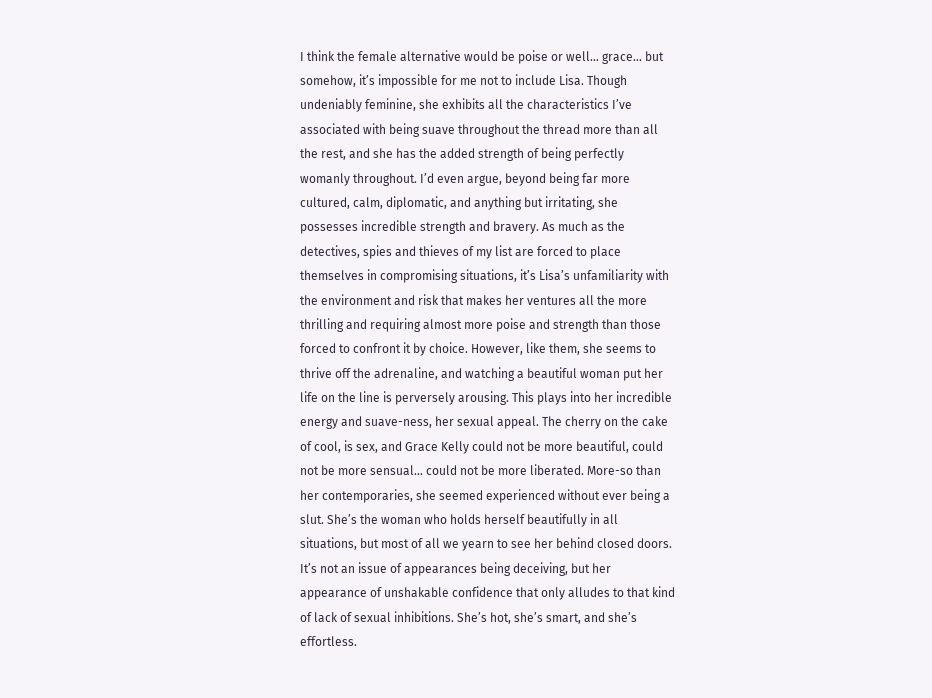I think the female alternative would be poise or well… grace… but somehow, it’s impossible for me not to include Lisa. Though undeniably feminine, she exhibits all the characteristics I’ve associated with being suave throughout the thread more than all the rest, and she has the added strength of being perfectly womanly throughout. I’d even argue, beyond being far more cultured, calm, diplomatic, and anything but irritating, she possesses incredible strength and bravery. As much as the detectives, spies and thieves of my list are forced to place themselves in compromising situations, it’s Lisa’s unfamiliarity with the environment and risk that makes her ventures all the more thrilling and requiring almost more poise and strength than those forced to confront it by choice. However, like them, she seems to thrive off the adrenaline, and watching a beautiful woman put her life on the line is perversely arousing. This plays into her incredible energy and suave-ness, her sexual appeal. The cherry on the cake of cool, is sex, and Grace Kelly could not be more beautiful, could not be more sensual… could not be more liberated. More-so than her contemporaries, she seemed experienced without ever being a slut. She’s the woman who holds herself beautifully in all situations, but most of all we yearn to see her behind closed doors. It’s not an issue of appearances being deceiving, but her appearance of unshakable confidence that only alludes to that kind of lack of sexual inhibitions. She’s hot, she’s smart, and she’s effortless.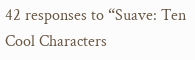42 responses to “Suave: Ten Cool Characters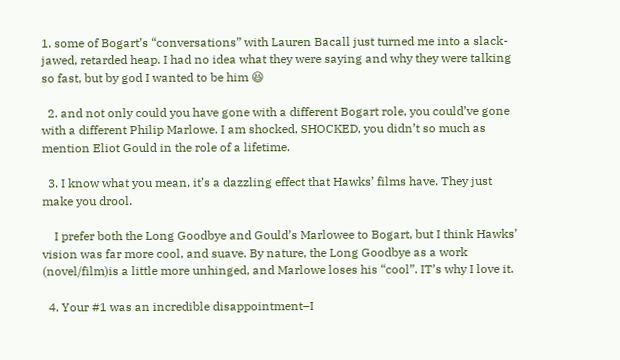1. some of Bogart’s “conversations” with Lauren Bacall just turned me into a slack-jawed, retarded heap. I had no idea what they were saying and why they were talking so fast, but by god I wanted to be him 😆

  2. and not only could you have gone with a different Bogart role, you could’ve gone with a different Philip Marlowe. I am shocked, SHOCKED, you didn’t so much as mention Eliot Gould in the role of a lifetime.

  3. I know what you mean, it’s a dazzling effect that Hawks’ films have. They just make you drool.

    I prefer both the Long Goodbye and Gould’s Marlowee to Bogart, but I think Hawks’ vision was far more cool, and suave. By nature, the Long Goodbye as a work (novel/film)is a little more unhinged, and Marlowe loses his “cool”. IT’s why I love it.

  4. Your #1 was an incredible disappointment–I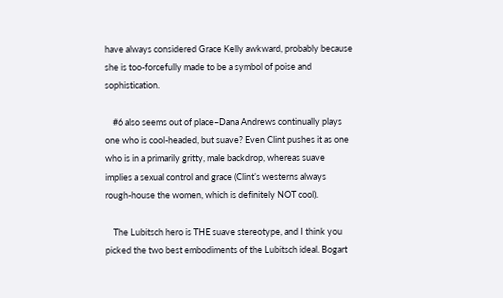have always considered Grace Kelly awkward, probably because she is too-forcefully made to be a symbol of poise and sophistication.

    #6 also seems out of place–Dana Andrews continually plays one who is cool-headed, but suave? Even Clint pushes it as one who is in a primarily gritty, male backdrop, whereas suave implies a sexual control and grace (Clint’s westerns always rough-house the women, which is definitely NOT cool).

    The Lubitsch hero is THE suave stereotype, and I think you picked the two best embodiments of the Lubitsch ideal. Bogart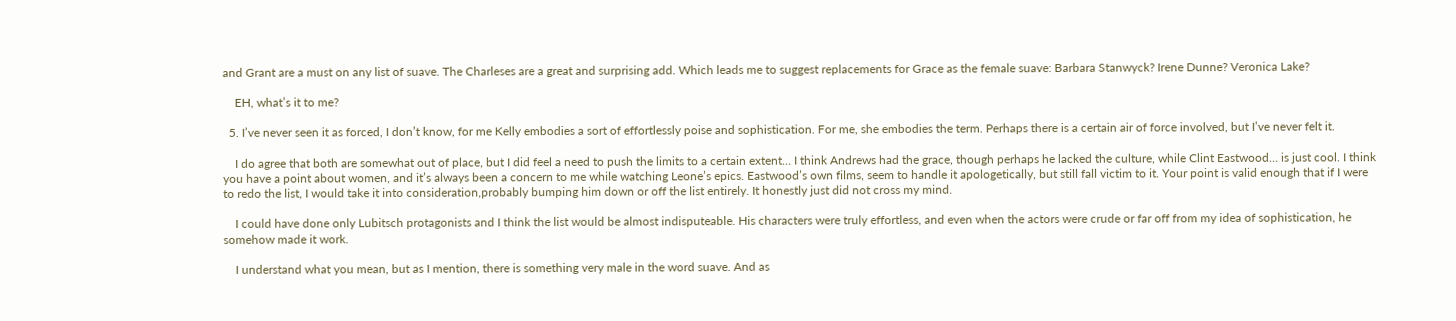and Grant are a must on any list of suave. The Charleses are a great and surprising add. Which leads me to suggest replacements for Grace as the female suave: Barbara Stanwyck? Irene Dunne? Veronica Lake?

    EH, what’s it to me?

  5. I’ve never seen it as forced, I don’t know, for me Kelly embodies a sort of effortlessly poise and sophistication. For me, she embodies the term. Perhaps there is a certain air of force involved, but I’ve never felt it.

    I do agree that both are somewhat out of place, but I did feel a need to push the limits to a certain extent… I think Andrews had the grace, though perhaps he lacked the culture, while Clint Eastwood… is just cool. I think you have a point about women, and it’s always been a concern to me while watching Leone’s epics. Eastwood’s own films, seem to handle it apologetically, but still fall victim to it. Your point is valid enough that if I were to redo the list, I would take it into consideration,probably bumping him down or off the list entirely. It honestly just did not cross my mind.

    I could have done only Lubitsch protagonists and I think the list would be almost indisputeable. His characters were truly effortless, and even when the actors were crude or far off from my idea of sophistication, he somehow made it work.

    I understand what you mean, but as I mention, there is something very male in the word suave. And as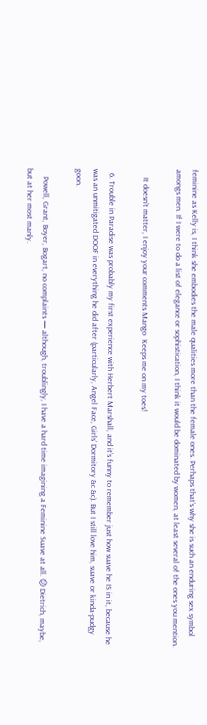feminine as Kelly is, I think she embodies the male qualities more than the female ones. Perhaps that’s why she is such an enduring sex symbol amongs men. If I were to do a list of elegance or sophistication, I think it would be dominated by women, at least several of the ones you mention.

    It doesn’t matter, I enjoy your comments Mango  Keeps me on my toes!

  6. Trouble in Paradise was probably my first experience with Herbert Marshall, and it’s funny to remember just how suave he IS in it, because he was an unmitigated DOOF in everything he did after (particularly, Angel Face, Girls’ Dormitory &c &c). But I still love him, suave or kinda-pudgy goon.

    Powell, Grant, Boyer, Bogart, no complaints — although, troublingly, I have a hard time imagining a Feminine Suave at all. 😕 Dietrich, maybe, but at her most manly.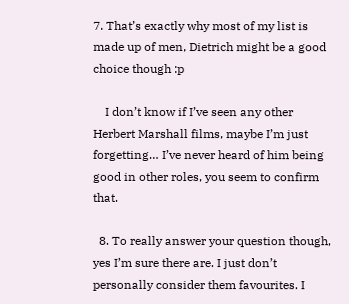7. That’s exactly why most of my list is made up of men, Dietrich might be a good choice though :p

    I don’t know if I’ve seen any other Herbert Marshall films, maybe I’m just forgetting… I’ve never heard of him being good in other roles, you seem to confirm that.

  8. To really answer your question though, yes I’m sure there are. I just don’t personally consider them favourites. I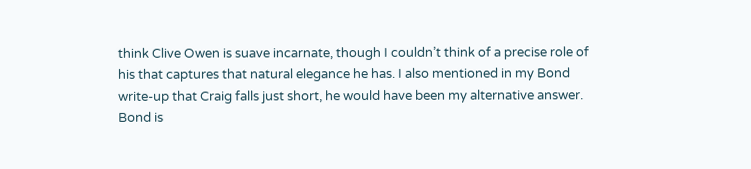think Clive Owen is suave incarnate, though I couldn’t think of a precise role of his that captures that natural elegance he has. I also mentioned in my Bond write-up that Craig falls just short, he would have been my alternative answer. Bond is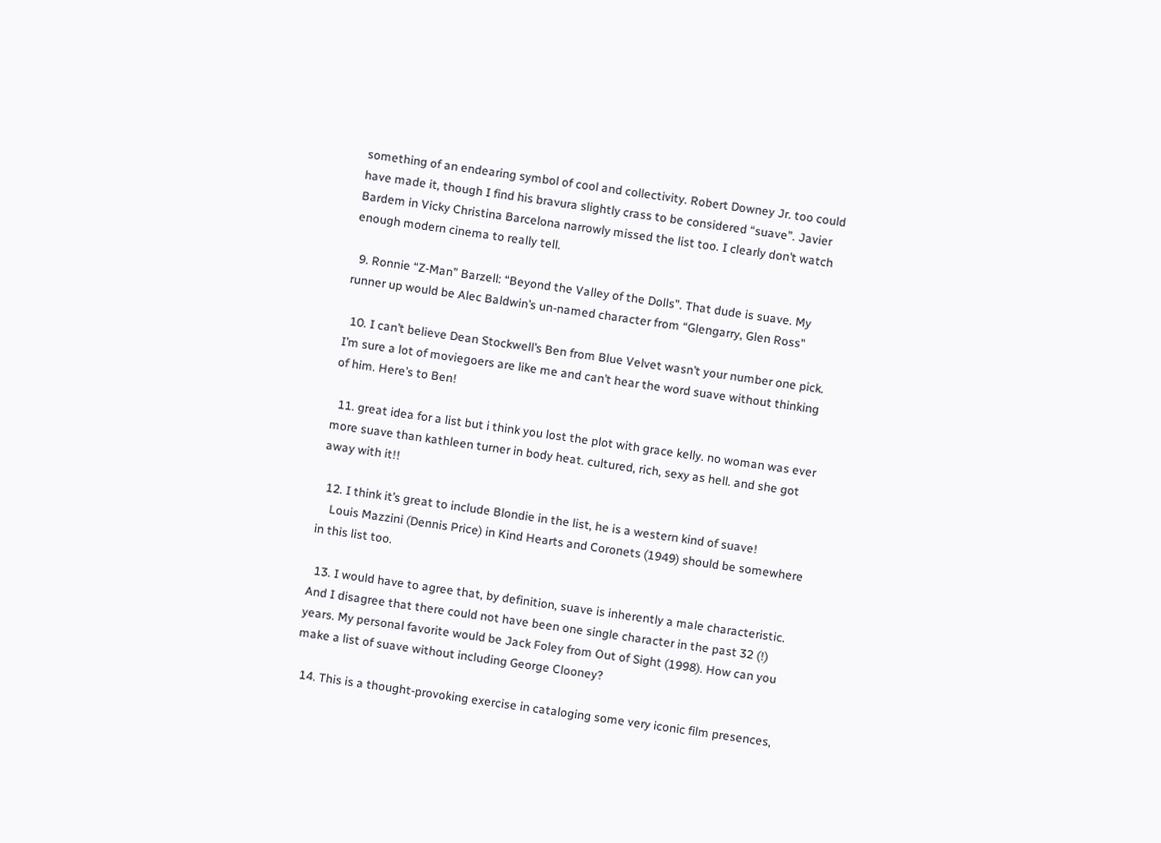something of an endearing symbol of cool and collectivity. Robert Downey Jr. too could have made it, though I find his bravura slightly crass to be considered “suave”. Javier Bardem in Vicky Christina Barcelona narrowly missed the list too. I clearly don’t watch enough modern cinema to really tell.

  9. Ronnie “Z-Man” Barzell: “Beyond the Valley of the Dolls”. That dude is suave. My runner up would be Alec Baldwin’s un-named character from “Glengarry, Glen Ross”

  10. I can’t believe Dean Stockwell’s Ben from Blue Velvet wasn’t your number one pick. I’m sure a lot of moviegoers are like me and can’t hear the word suave without thinking of him. Here’s to Ben!

  11. great idea for a list but i think you lost the plot with grace kelly. no woman was ever more suave than kathleen turner in body heat. cultured, rich, sexy as hell. and she got away with it!!

  12. I think it’s great to include Blondie in the list, he is a western kind of suave!
    Louis Mazzini (Dennis Price) in Kind Hearts and Coronets (1949) should be somewhere in this list too.

  13. I would have to agree that, by definition, suave is inherently a male characteristic. And I disagree that there could not have been one single character in the past 32 (!) years. My personal favorite would be Jack Foley from Out of Sight (1998). How can you make a list of suave without including George Clooney?

  14. This is a thought-provoking exercise in cataloging some very iconic film presences,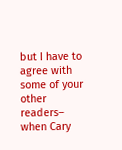but I have to agree with some of your other readers– when Cary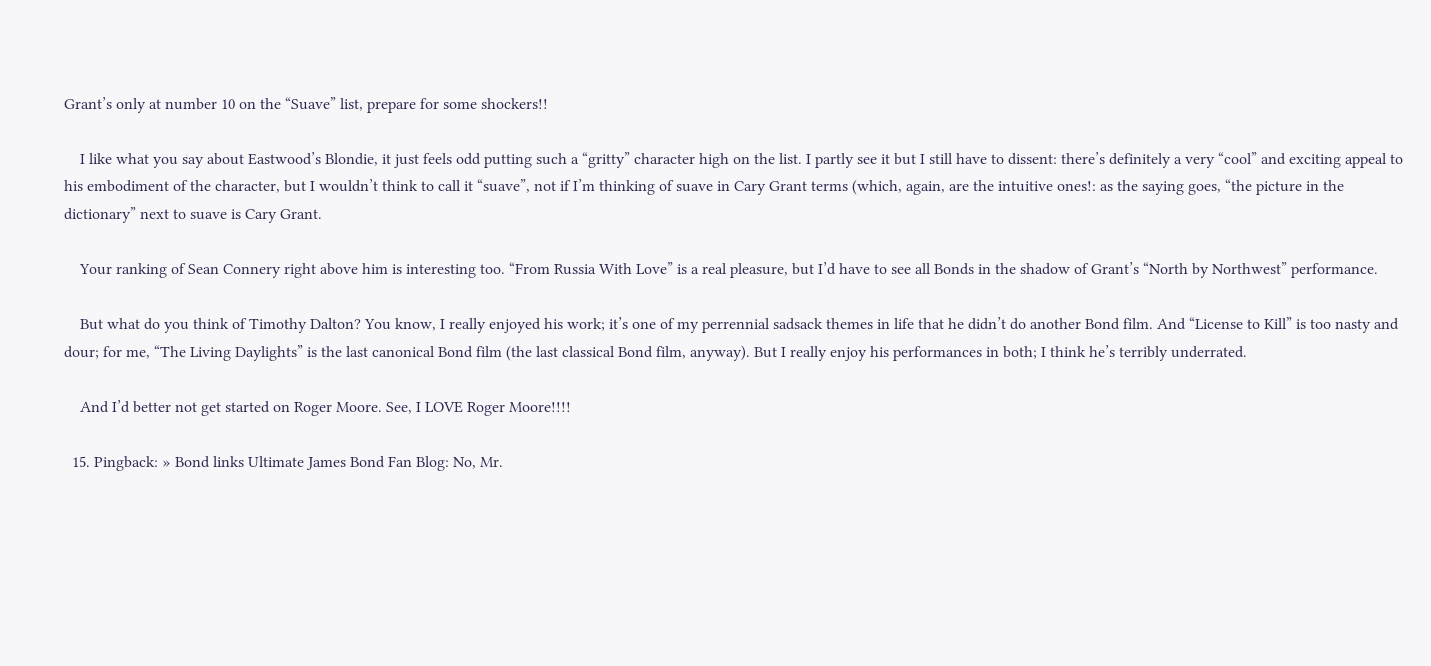Grant’s only at number 10 on the “Suave” list, prepare for some shockers!!

    I like what you say about Eastwood’s Blondie, it just feels odd putting such a “gritty” character high on the list. I partly see it but I still have to dissent: there’s definitely a very “cool” and exciting appeal to his embodiment of the character, but I wouldn’t think to call it “suave”, not if I’m thinking of suave in Cary Grant terms (which, again, are the intuitive ones!: as the saying goes, “the picture in the dictionary” next to suave is Cary Grant.

    Your ranking of Sean Connery right above him is interesting too. “From Russia With Love” is a real pleasure, but I’d have to see all Bonds in the shadow of Grant’s “North by Northwest” performance.

    But what do you think of Timothy Dalton? You know, I really enjoyed his work; it’s one of my perrennial sadsack themes in life that he didn’t do another Bond film. And “License to Kill” is too nasty and dour; for me, “The Living Daylights” is the last canonical Bond film (the last classical Bond film, anyway). But I really enjoy his performances in both; I think he’s terribly underrated.

    And I’d better not get started on Roger Moore. See, I LOVE Roger Moore!!!!

  15. Pingback: » Bond links Ultimate James Bond Fan Blog: No, Mr.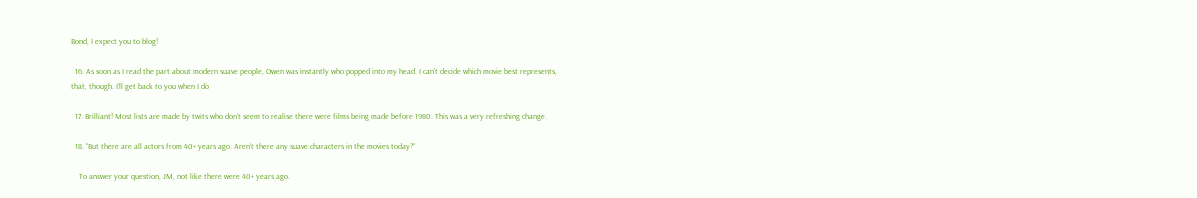Bond, I expect you to blog!

  16. As soon as I read the part about modern suave people, Owen was instantly who popped into my head. I can’t decide which movie best represents, that, though. I’ll get back to you when I do

  17. Brilliant! Most lists are made by twits who don’t seem to realise there were films being made before 1980. This was a very refreshing change.

  18. “But there are all actors from 40+ years ago. Aren’t there any suave characters in the movies today?”

    To answer your question, JM, not like there were 40+ years ago.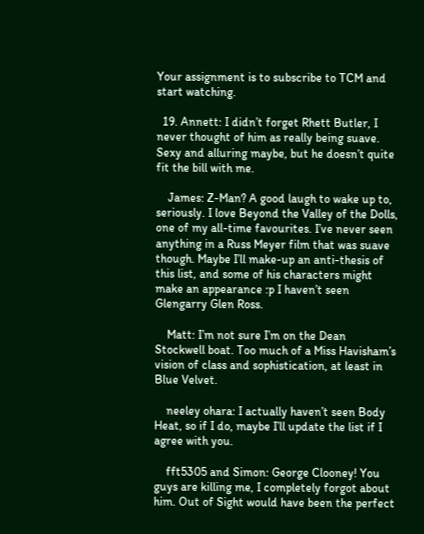Your assignment is to subscribe to TCM and start watching.

  19. Annett: I didn’t forget Rhett Butler, I never thought of him as really being suave. Sexy and alluring maybe, but he doesn’t quite fit the bill with me.

    James: Z-Man? A good laugh to wake up to, seriously. I love Beyond the Valley of the Dolls, one of my all-time favourites. I’ve never seen anything in a Russ Meyer film that was suave though. Maybe I’ll make-up an anti-thesis of this list, and some of his characters might make an appearance :p I haven’t seen Glengarry Glen Ross.

    Matt: I’m not sure I’m on the Dean Stockwell boat. Too much of a Miss Havisham’s vision of class and sophistication, at least in Blue Velvet.

    neeley ohara: I actually haven’t seen Body Heat, so if I do, maybe I’ll update the list if I agree with you.

    fft5305 and Simon: George Clooney! You guys are killing me, I completely forgot about him. Out of Sight would have been the perfect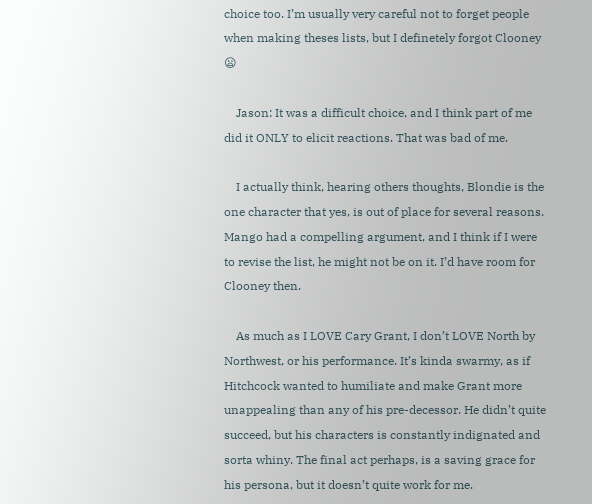choice too. I’m usually very careful not to forget people when making theses lists, but I definetely forgot Clooney 😦

    Jason: It was a difficult choice, and I think part of me did it ONLY to elicit reactions. That was bad of me.

    I actually think, hearing others thoughts, Blondie is the one character that yes, is out of place for several reasons. Mango had a compelling argument, and I think if I were to revise the list, he might not be on it. I’d have room for Clooney then.

    As much as I LOVE Cary Grant, I don’t LOVE North by Northwest, or his performance. It’s kinda swarmy, as if Hitchcock wanted to humiliate and make Grant more unappealing than any of his pre-decessor. He didn’t quite succeed, but his characters is constantly indignated and sorta whiny. The final act perhaps, is a saving grace for his persona, but it doesn’t quite work for me.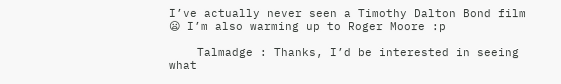I’ve actually never seen a Timothy Dalton Bond film 😦 I’m also warming up to Roger Moore :p

    Talmadge : Thanks, I’d be interested in seeing what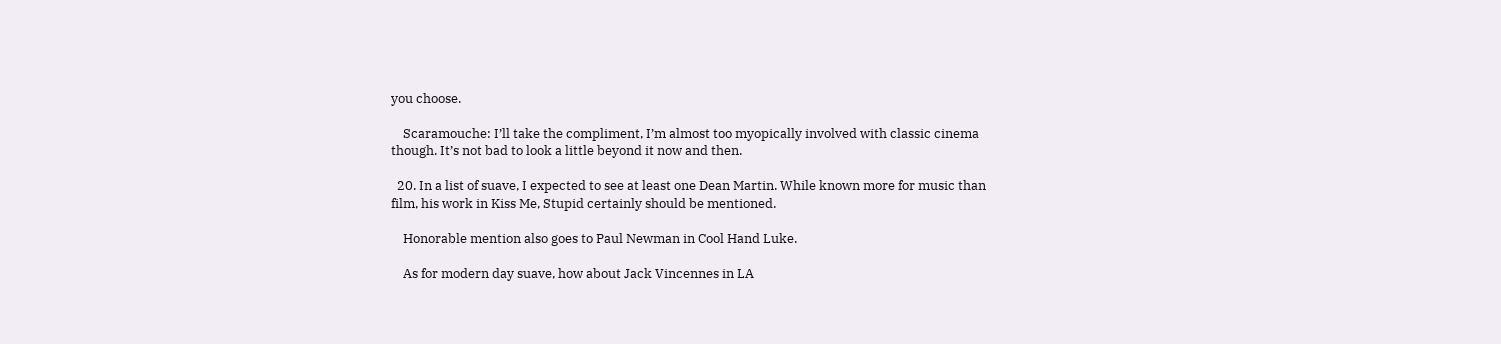you choose.

    Scaramouche: I’ll take the compliment, I’m almost too myopically involved with classic cinema though. It’s not bad to look a little beyond it now and then.

  20. In a list of suave, I expected to see at least one Dean Martin. While known more for music than film, his work in Kiss Me, Stupid certainly should be mentioned.

    Honorable mention also goes to Paul Newman in Cool Hand Luke.

    As for modern day suave, how about Jack Vincennes in LA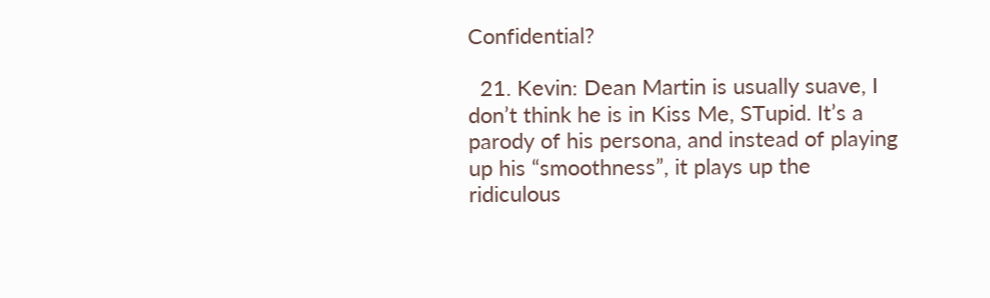Confidential?

  21. Kevin: Dean Martin is usually suave, I don’t think he is in Kiss Me, STupid. It’s a parody of his persona, and instead of playing up his “smoothness”, it plays up the ridiculous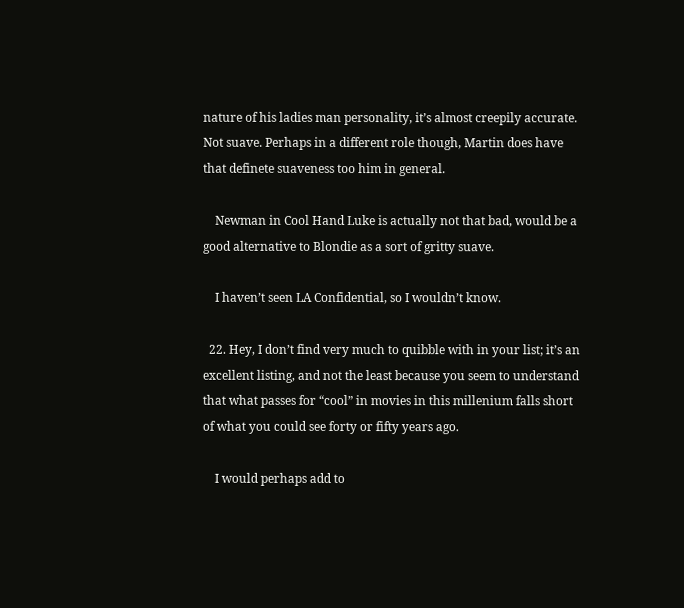nature of his ladies man personality, it’s almost creepily accurate. Not suave. Perhaps in a different role though, Martin does have that definete suaveness too him in general.

    Newman in Cool Hand Luke is actually not that bad, would be a good alternative to Blondie as a sort of gritty suave.

    I haven’t seen LA Confidential, so I wouldn’t know.

  22. Hey, I don’t find very much to quibble with in your list; it’s an excellent listing, and not the least because you seem to understand that what passes for “cool” in movies in this millenium falls short of what you could see forty or fifty years ago.

    I would perhaps add to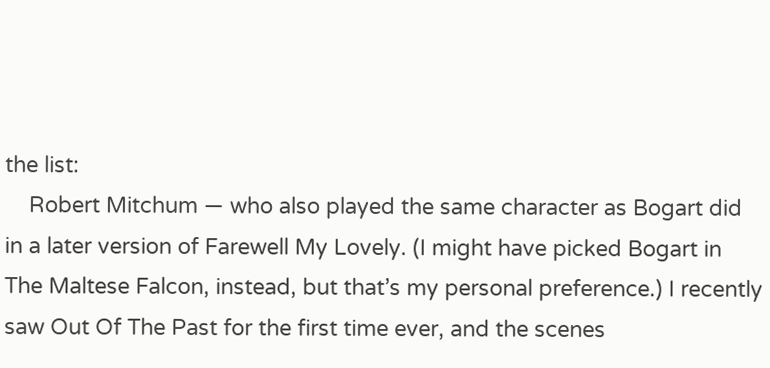the list:
    Robert Mitchum — who also played the same character as Bogart did in a later version of Farewell My Lovely. (I might have picked Bogart in The Maltese Falcon, instead, but that’s my personal preference.) I recently saw Out Of The Past for the first time ever, and the scenes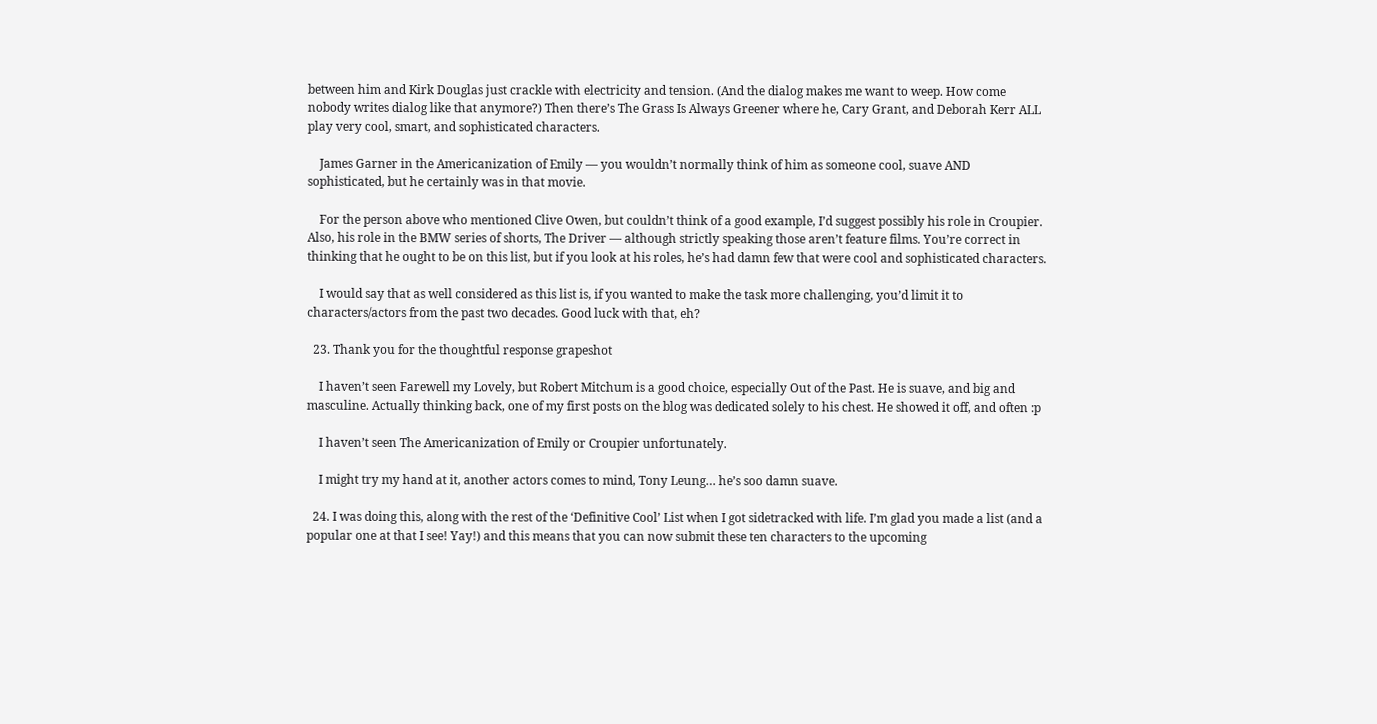between him and Kirk Douglas just crackle with electricity and tension. (And the dialog makes me want to weep. How come nobody writes dialog like that anymore?) Then there’s The Grass Is Always Greener where he, Cary Grant, and Deborah Kerr ALL play very cool, smart, and sophisticated characters.

    James Garner in the Americanization of Emily — you wouldn’t normally think of him as someone cool, suave AND sophisticated, but he certainly was in that movie.

    For the person above who mentioned Clive Owen, but couldn’t think of a good example, I’d suggest possibly his role in Croupier. Also, his role in the BMW series of shorts, The Driver — although strictly speaking those aren’t feature films. You’re correct in thinking that he ought to be on this list, but if you look at his roles, he’s had damn few that were cool and sophisticated characters.

    I would say that as well considered as this list is, if you wanted to make the task more challenging, you’d limit it to characters/actors from the past two decades. Good luck with that, eh?

  23. Thank you for the thoughtful response grapeshot

    I haven’t seen Farewell my Lovely, but Robert Mitchum is a good choice, especially Out of the Past. He is suave, and big and masculine. Actually thinking back, one of my first posts on the blog was dedicated solely to his chest. He showed it off, and often :p

    I haven’t seen The Americanization of Emily or Croupier unfortunately.

    I might try my hand at it, another actors comes to mind, Tony Leung… he’s soo damn suave.

  24. I was doing this, along with the rest of the ‘Definitive Cool’ List when I got sidetracked with life. I’m glad you made a list (and a popular one at that I see! Yay!) and this means that you can now submit these ten characters to the upcoming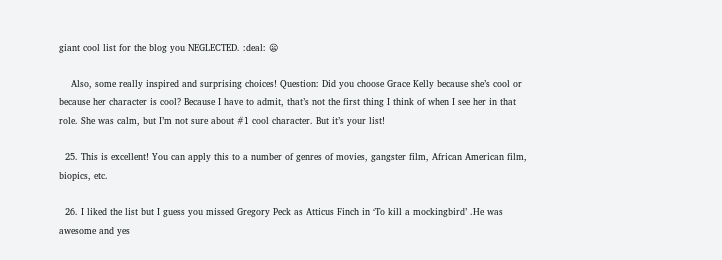giant cool list for the blog you NEGLECTED. :deal: 😦

    Also, some really inspired and surprising choices! Question: Did you choose Grace Kelly because she’s cool or because her character is cool? Because I have to admit, that’s not the first thing I think of when I see her in that role. She was calm, but I’m not sure about #1 cool character. But it’s your list!

  25. This is excellent! You can apply this to a number of genres of movies, gangster film, African American film, biopics, etc.

  26. I liked the list but I guess you missed Gregory Peck as Atticus Finch in ‘To kill a mockingbird’ .He was awesome and yes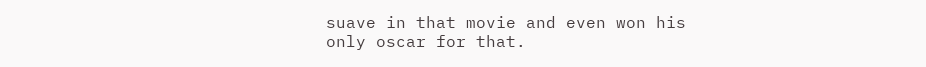suave in that movie and even won his only oscar for that.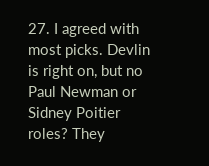27. I agreed with most picks. Devlin is right on, but no Paul Newman or Sidney Poitier roles? They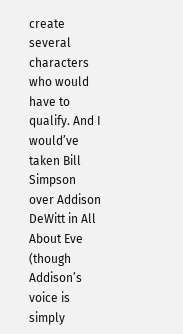create several characters who would have to qualify. And I would’ve taken Bill Simpson over Addison DeWitt in All About Eve (though Addison’s voice is simply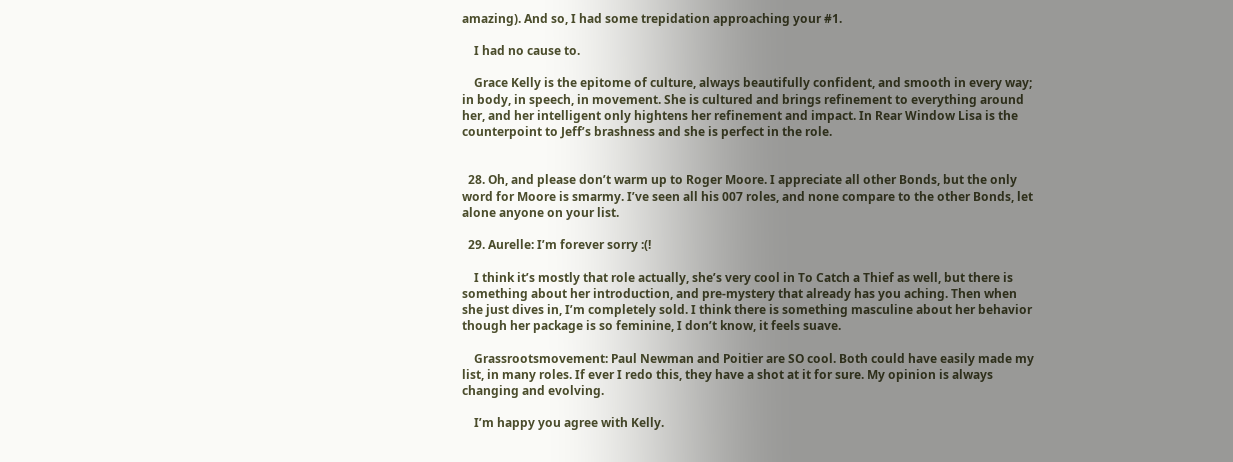amazing). And so, I had some trepidation approaching your #1.

    I had no cause to.

    Grace Kelly is the epitome of culture, always beautifully confident, and smooth in every way; in body, in speech, in movement. She is cultured and brings refinement to everything around her, and her intelligent only hightens her refinement and impact. In Rear Window Lisa is the counterpoint to Jeff’s brashness and she is perfect in the role.


  28. Oh, and please don’t warm up to Roger Moore. I appreciate all other Bonds, but the only word for Moore is smarmy. I’ve seen all his 007 roles, and none compare to the other Bonds, let alone anyone on your list.

  29. Aurelle: I’m forever sorry :(!

    I think it’s mostly that role actually, she’s very cool in To Catch a Thief as well, but there is something about her introduction, and pre-mystery that already has you aching. Then when she just dives in, I’m completely sold. I think there is something masculine about her behavior though her package is so feminine, I don’t know, it feels suave.

    Grassrootsmovement: Paul Newman and Poitier are SO cool. Both could have easily made my list, in many roles. If ever I redo this, they have a shot at it for sure. My opinion is always changing and evolving.

    I’m happy you agree with Kelly.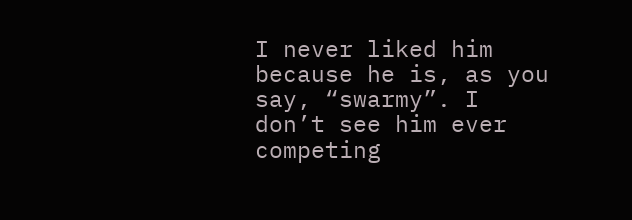I never liked him because he is, as you say, “swarmy”. I don’t see him ever competing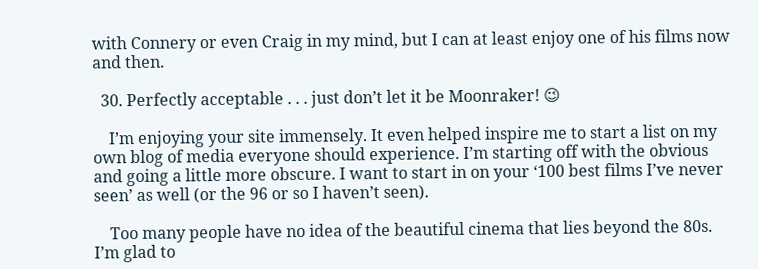with Connery or even Craig in my mind, but I can at least enjoy one of his films now and then.

  30. Perfectly acceptable . . . just don’t let it be Moonraker! 😉

    I’m enjoying your site immensely. It even helped inspire me to start a list on my own blog of media everyone should experience. I’m starting off with the obvious and going a little more obscure. I want to start in on your ‘100 best films I’ve never seen’ as well (or the 96 or so I haven’t seen).

    Too many people have no idea of the beautiful cinema that lies beyond the 80s. I’m glad to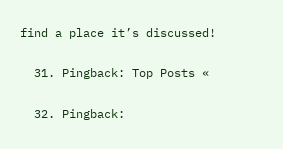find a place it’s discussed!

  31. Pingback: Top Posts «

  32. Pingback: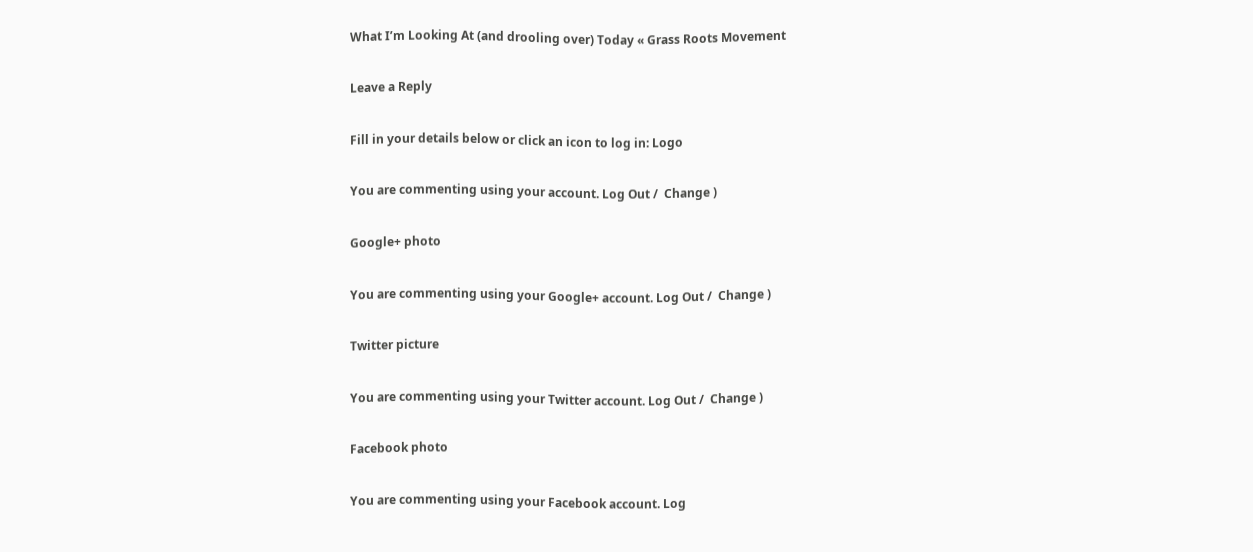What I’m Looking At (and drooling over) Today « Grass Roots Movement

Leave a Reply

Fill in your details below or click an icon to log in: Logo

You are commenting using your account. Log Out /  Change )

Google+ photo

You are commenting using your Google+ account. Log Out /  Change )

Twitter picture

You are commenting using your Twitter account. Log Out /  Change )

Facebook photo

You are commenting using your Facebook account. Log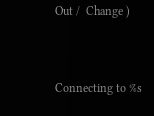Out /  Change )


Connecting to %s